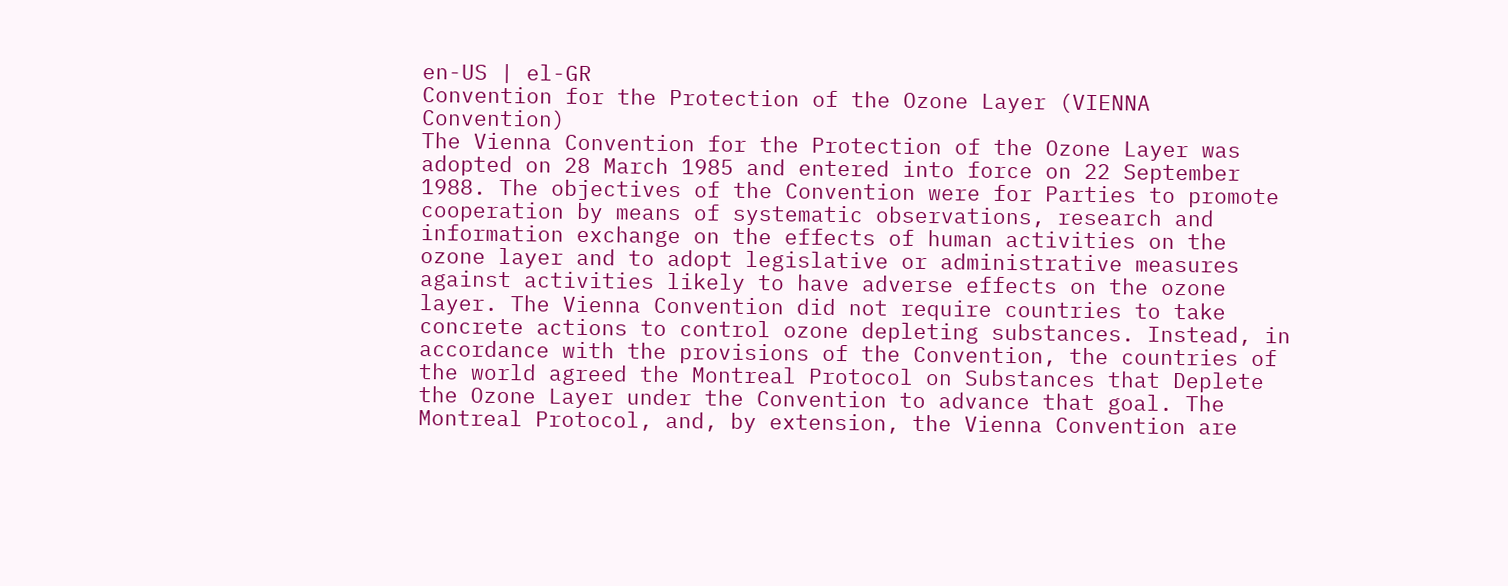en-US | el-GR
Convention for the Protection of the Ozone Layer (VIENNA Convention)
The Vienna Convention for the Protection of the Ozone Layer was adopted on 28 March 1985 and entered into force on 22 September 1988. The objectives of the Convention were for Parties to promote cooperation by means of systematic observations, research and information exchange on the effects of human activities on the ozone layer and to adopt legislative or administrative measures against activities likely to have adverse effects on the ozone layer. The Vienna Convention did not require countries to take concrete actions to control ozone depleting substances. Instead, in accordance with the provisions of the Convention, the countries of the world agreed the Montreal Protocol on Substances that Deplete the Ozone Layer under the Convention to advance that goal. The Montreal Protocol, and, by extension, the Vienna Convention are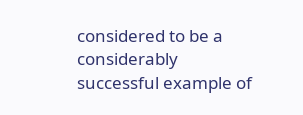considered to be a considerably successful example of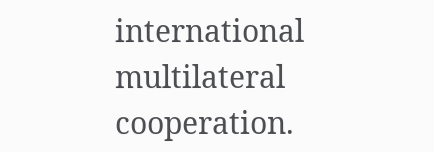international multilateral cooperation.